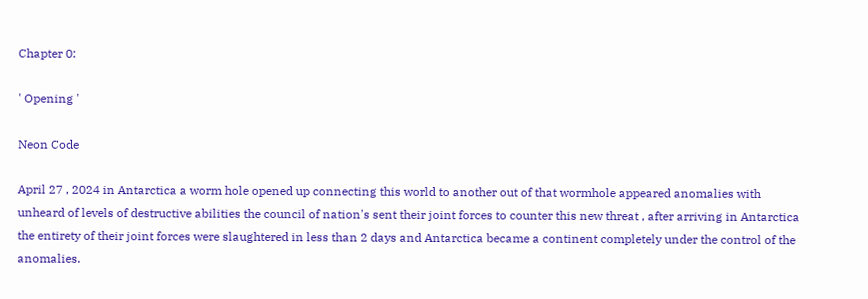Chapter 0:

' Opening '

Neon Code

April 27 , 2024 in Antarctica a worm hole opened up connecting this world to another out of that wormhole appeared anomalies with unheard of levels of destructive abilities the council of nation's sent their joint forces to counter this new threat , after arriving in Antarctica the entirety of their joint forces were slaughtered in less than 2 days and Antarctica became a continent completely under the control of the anomalies.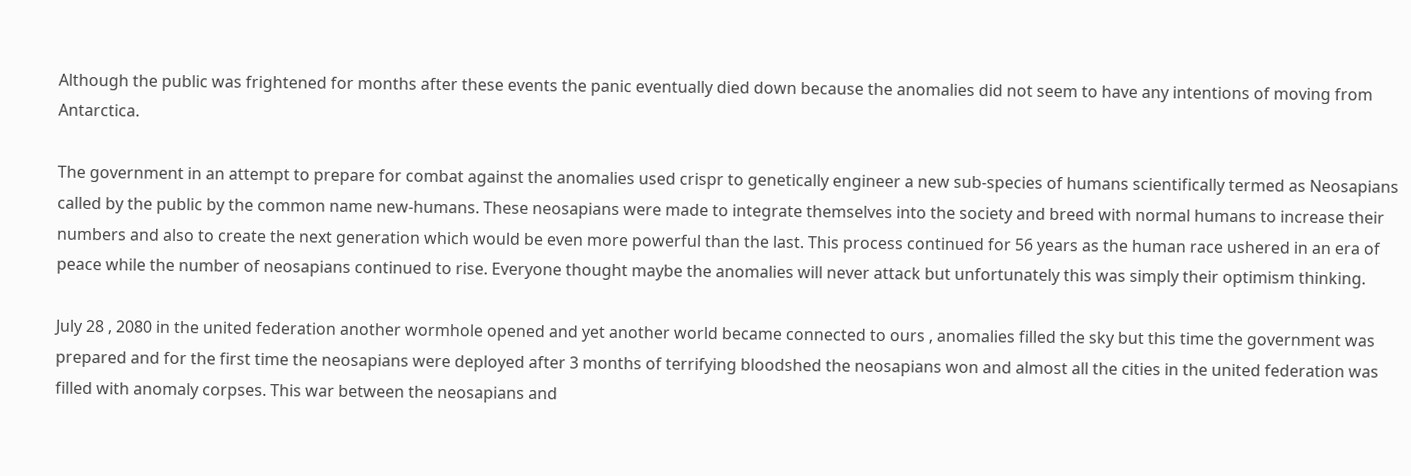Although the public was frightened for months after these events the panic eventually died down because the anomalies did not seem to have any intentions of moving from Antarctica.

The government in an attempt to prepare for combat against the anomalies used crispr to genetically engineer a new sub-species of humans scientifically termed as Neosapians called by the public by the common name new-humans. These neosapians were made to integrate themselves into the society and breed with normal humans to increase their numbers and also to create the next generation which would be even more powerful than the last. This process continued for 56 years as the human race ushered in an era of peace while the number of neosapians continued to rise. Everyone thought maybe the anomalies will never attack but unfortunately this was simply their optimism thinking.

July 28 , 2080 in the united federation another wormhole opened and yet another world became connected to ours , anomalies filled the sky but this time the government was prepared and for the first time the neosapians were deployed after 3 months of terrifying bloodshed the neosapians won and almost all the cities in the united federation was filled with anomaly corpses. This war between the neosapians and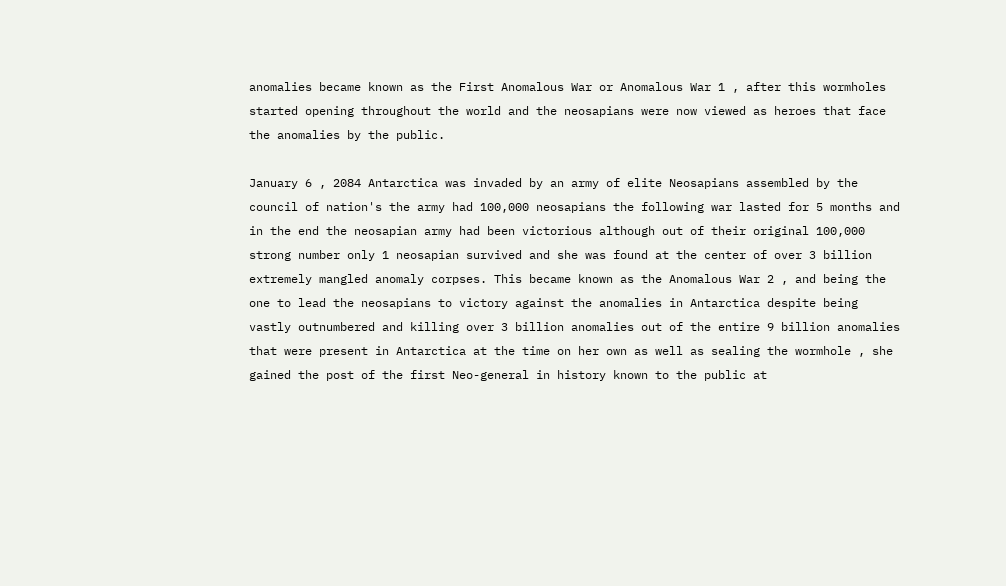anomalies became known as the First Anomalous War or Anomalous War 1 , after this wormholes started opening throughout the world and the neosapians were now viewed as heroes that face the anomalies by the public.

January 6 , 2084 Antarctica was invaded by an army of elite Neosapians assembled by the council of nation's the army had 100,000 neosapians the following war lasted for 5 months and in the end the neosapian army had been victorious although out of their original 100,000 strong number only 1 neosapian survived and she was found at the center of over 3 billion extremely mangled anomaly corpses. This became known as the Anomalous War 2 , and being the one to lead the neosapians to victory against the anomalies in Antarctica despite being vastly outnumbered and killing over 3 billion anomalies out of the entire 9 billion anomalies that were present in Antarctica at the time on her own as well as sealing the wormhole , she gained the post of the first Neo-general in history known to the public at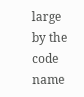large by the code name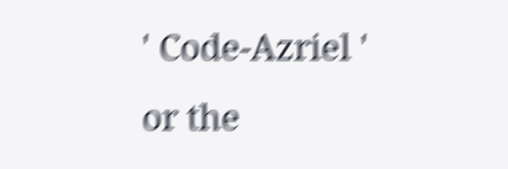' Code-Azriel ' or the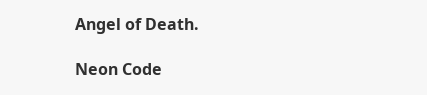Angel of Death.

Neon Code